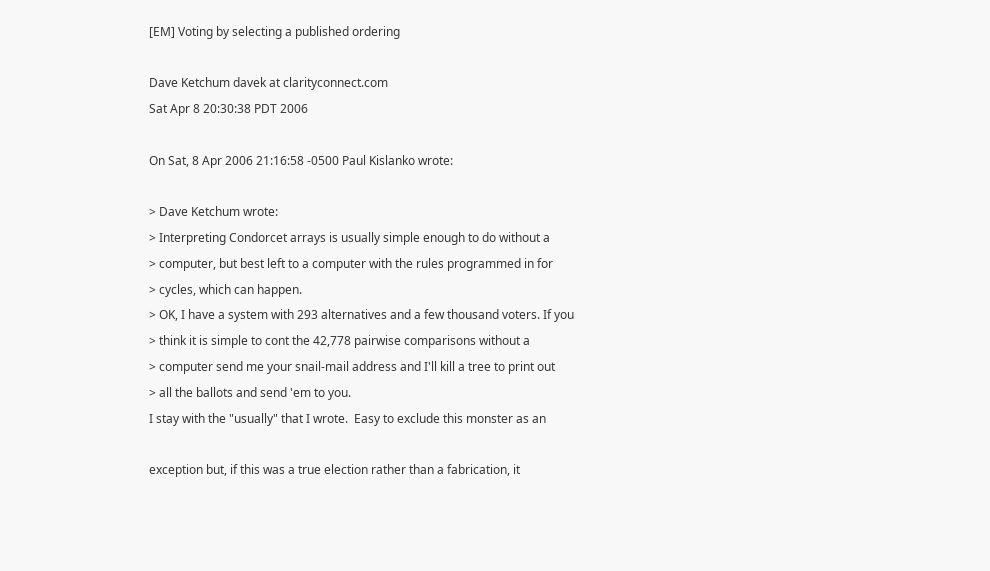[EM] Voting by selecting a published ordering

Dave Ketchum davek at clarityconnect.com
Sat Apr 8 20:30:38 PDT 2006

On Sat, 8 Apr 2006 21:16:58 -0500 Paul Kislanko wrote:

> Dave Ketchum wrote:
> Interpreting Condorcet arrays is usually simple enough to do without a
> computer, but best left to a computer with the rules programmed in for
> cycles, which can happen.
> OK, I have a system with 293 alternatives and a few thousand voters. If you
> think it is simple to cont the 42,778 pairwise comparisons without a
> computer send me your snail-mail address and I'll kill a tree to print out
> all the ballots and send 'em to you.
I stay with the "usually" that I wrote.  Easy to exclude this monster as an

exception but, if this was a true election rather than a fabrication, it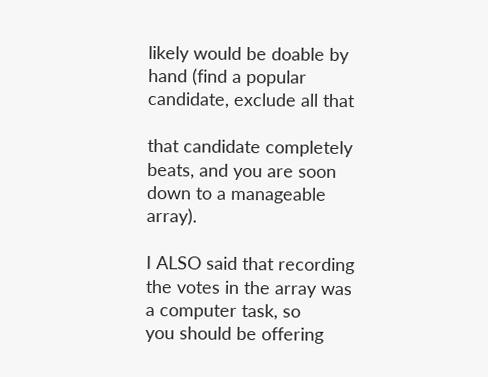likely would be doable by hand (find a popular candidate, exclude all that

that candidate completely beats, and you are soon down to a manageable array).

I ALSO said that recording the votes in the array was a computer task, so
you should be offering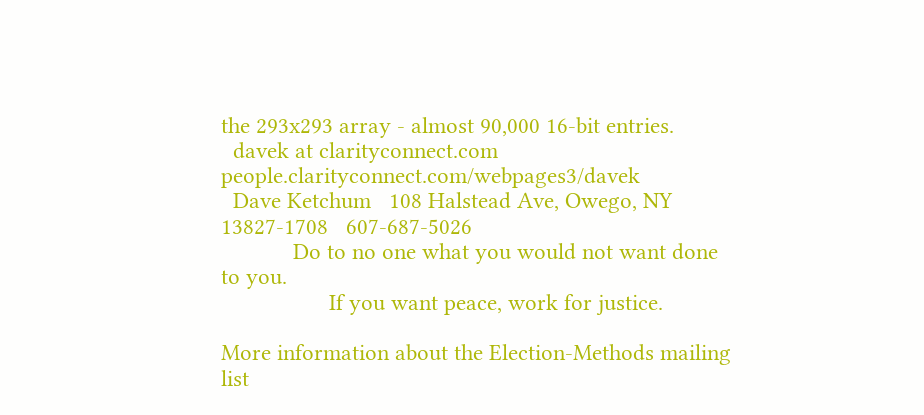the 293x293 array - almost 90,000 16-bit entries.
  davek at clarityconnect.com    people.clarityconnect.com/webpages3/davek
  Dave Ketchum   108 Halstead Ave, Owego, NY  13827-1708   607-687-5026
            Do to no one what you would not want done to you.
                  If you want peace, work for justice.

More information about the Election-Methods mailing list